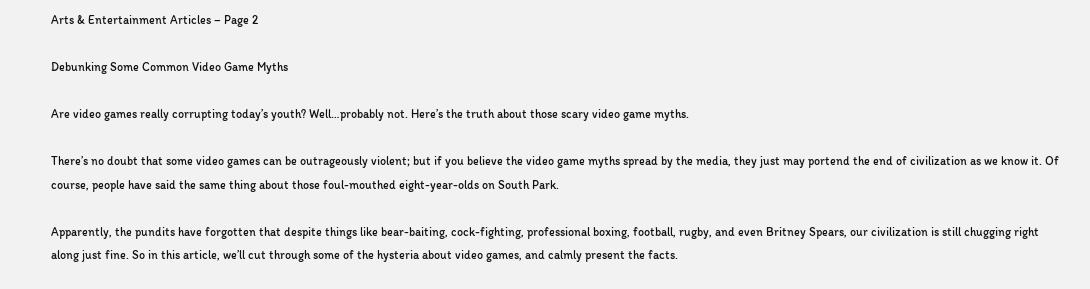Arts & Entertainment Articles – Page 2

Debunking Some Common Video Game Myths

Are video games really corrupting today’s youth? Well…probably not. Here’s the truth about those scary video game myths.

There’s no doubt that some video games can be outrageously violent; but if you believe the video game myths spread by the media, they just may portend the end of civilization as we know it. Of course, people have said the same thing about those foul-mouthed eight-year-olds on South Park.

Apparently, the pundits have forgotten that despite things like bear-baiting, cock-fighting, professional boxing, football, rugby, and even Britney Spears, our civilization is still chugging right along just fine. So in this article, we’ll cut through some of the hysteria about video games, and calmly present the facts.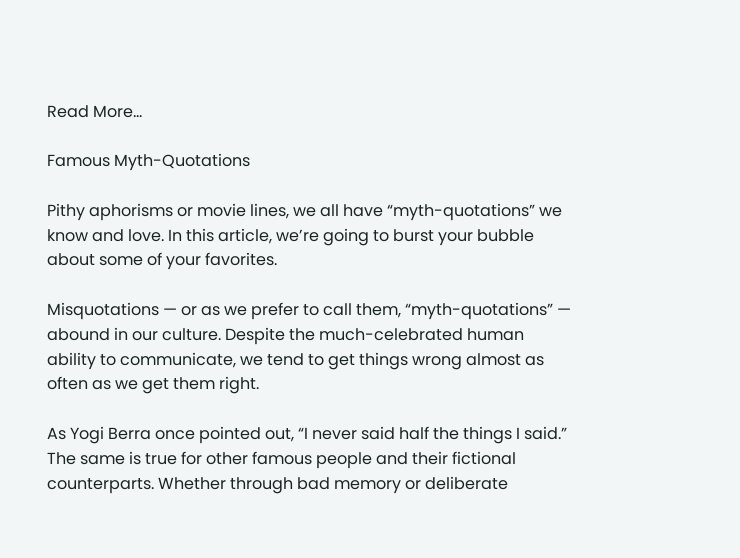Read More…

Famous Myth-Quotations

Pithy aphorisms or movie lines, we all have “myth-quotations” we know and love. In this article, we’re going to burst your bubble about some of your favorites.

Misquotations — or as we prefer to call them, “myth-quotations” — abound in our culture. Despite the much-celebrated human ability to communicate, we tend to get things wrong almost as often as we get them right.

As Yogi Berra once pointed out, “I never said half the things I said.” The same is true for other famous people and their fictional counterparts. Whether through bad memory or deliberate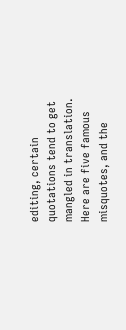editing, certain quotations tend to get mangled in translation. Here are five famous misquotes, and the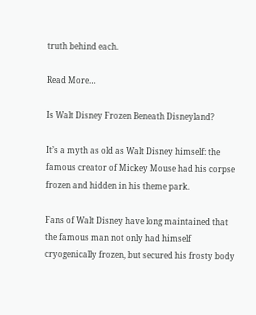truth behind each.

Read More…

Is Walt Disney Frozen Beneath Disneyland?

It’s a myth as old as Walt Disney himself: the famous creator of Mickey Mouse had his corpse frozen and hidden in his theme park.

Fans of Walt Disney have long maintained that the famous man not only had himself cryogenically frozen, but secured his frosty body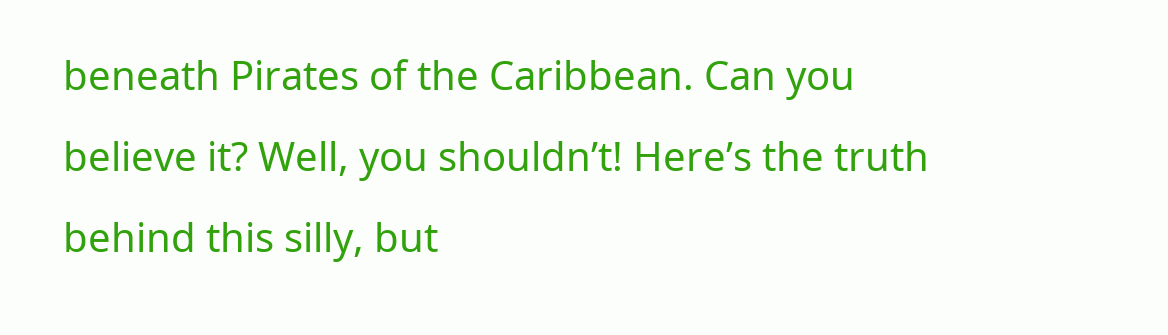beneath Pirates of the Caribbean. Can you believe it? Well, you shouldn’t! Here’s the truth behind this silly, but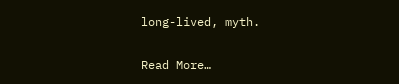long-lived, myth.

Read More…